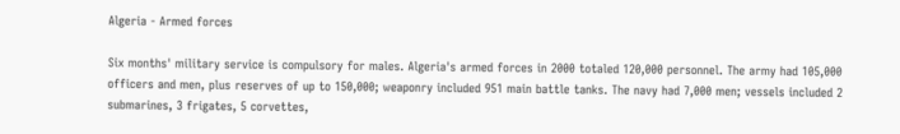Algeria - Armed forces

Six months' military service is compulsory for males. Algeria's armed forces in 2000 totaled 120,000 personnel. The army had 105,000 officers and men, plus reserves of up to 150,000; weaponry included 951 main battle tanks. The navy had 7,000 men; vessels included 2 submarines, 3 frigates, 5 corvettes,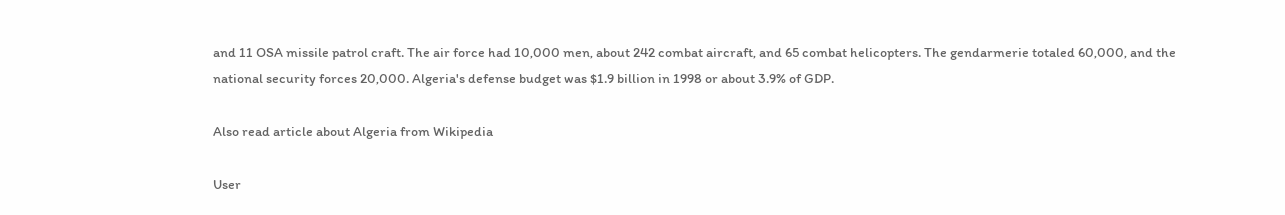and 11 OSA missile patrol craft. The air force had 10,000 men, about 242 combat aircraft, and 65 combat helicopters. The gendarmerie totaled 60,000, and the national security forces 20,000. Algeria's defense budget was $1.9 billion in 1998 or about 3.9% of GDP.

Also read article about Algeria from Wikipedia

User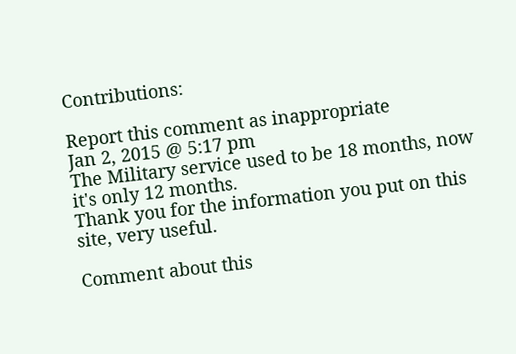Contributions:

Report this comment as inappropriate
Jan 2, 2015 @ 5:17 pm
The Military service used to be 18 months, now it's only 12 months.
Thank you for the information you put on this site, very useful.

Comment about this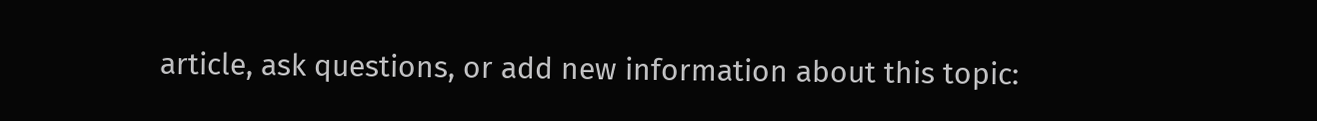article, ask questions, or add new information about this topic: